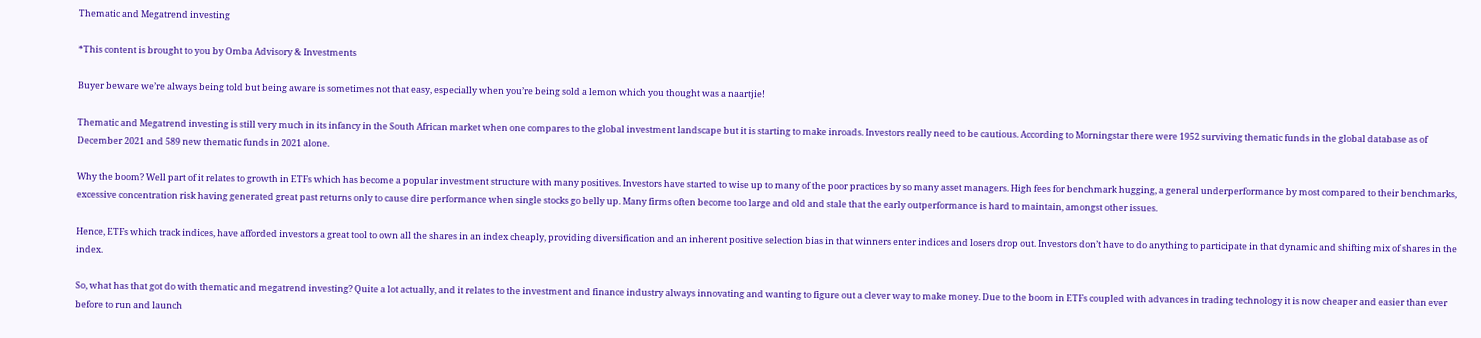Thematic and Megatrend investing

*This content is brought to you by Omba Advisory & Investments

Buyer beware we’re always being told but being aware is sometimes not that easy, especially when you’re being sold a lemon which you thought was a naartjie!

Thematic and Megatrend investing is still very much in its infancy in the South African market when one compares to the global investment landscape but it is starting to make inroads. Investors really need to be cautious. According to Morningstar there were 1952 surviving thematic funds in the global database as of December 2021 and 589 new thematic funds in 2021 alone.

Why the boom? Well part of it relates to growth in ETFs which has become a popular investment structure with many positives. Investors have started to wise up to many of the poor practices by so many asset managers. High fees for benchmark hugging, a general underperformance by most compared to their benchmarks, excessive concentration risk having generated great past returns only to cause dire performance when single stocks go belly up. Many firms often become too large and old and stale that the early outperformance is hard to maintain, amongst other issues.

Hence, ETFs which track indices, have afforded investors a great tool to own all the shares in an index cheaply, providing diversification and an inherent positive selection bias in that winners enter indices and losers drop out. Investors don’t have to do anything to participate in that dynamic and shifting mix of shares in the index.

So, what has that got do with thematic and megatrend investing? Quite a lot actually, and it relates to the investment and finance industry always innovating and wanting to figure out a clever way to make money. Due to the boom in ETFs coupled with advances in trading technology it is now cheaper and easier than ever before to run and launch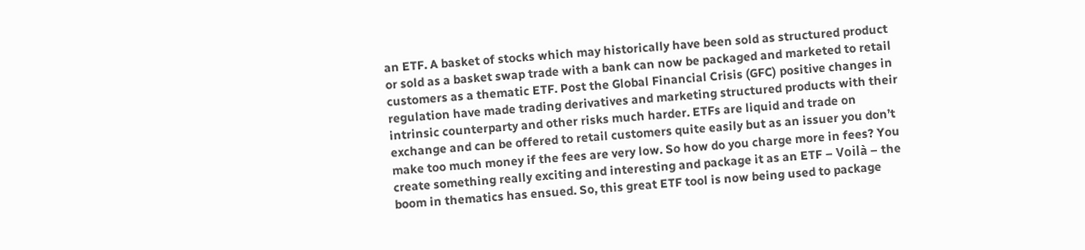an ETF. A basket of stocks which may historically have been sold as structured product or sold as a basket swap trade with a bank can now be packaged and marketed to retail customers as a thematic ETF. Post the Global Financial Crisis (GFC) positive changes in regulation have made trading derivatives and marketing structured products with their intrinsic counterparty and other risks much harder. ETFs are liquid and trade on exchange and can be offered to retail customers quite easily but as an issuer you don’t make too much money if the fees are very low. So how do you charge more in fees? You create something really exciting and interesting and package it as an ETF – Voilà – the boom in thematics has ensued. So, this great ETF tool is now being used to package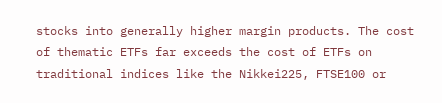stocks into generally higher margin products. The cost of thematic ETFs far exceeds the cost of ETFs on traditional indices like the Nikkei225, FTSE100 or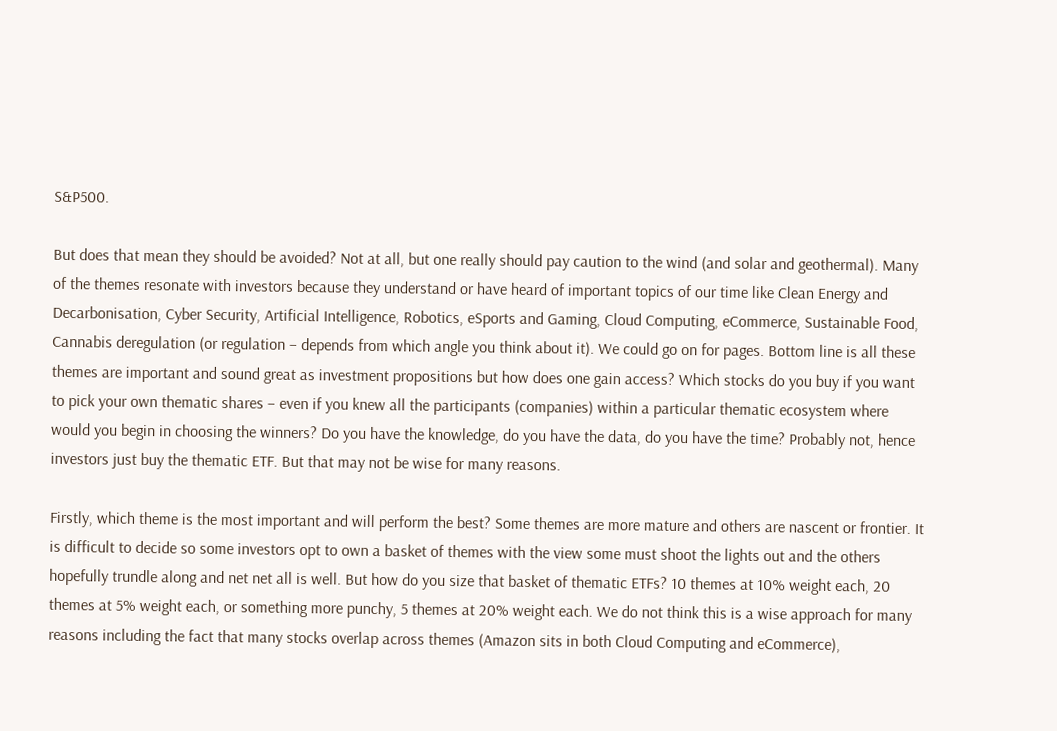S&P500.

But does that mean they should be avoided? Not at all, but one really should pay caution to the wind (and solar and geothermal). Many of the themes resonate with investors because they understand or have heard of important topics of our time like Clean Energy and Decarbonisation, Cyber Security, Artificial Intelligence, Robotics, eSports and Gaming, Cloud Computing, eCommerce, Sustainable Food, Cannabis deregulation (or regulation – depends from which angle you think about it). We could go on for pages. Bottom line is all these themes are important and sound great as investment propositions but how does one gain access? Which stocks do you buy if you want to pick your own thematic shares – even if you knew all the participants (companies) within a particular thematic ecosystem where would you begin in choosing the winners? Do you have the knowledge, do you have the data, do you have the time? Probably not, hence investors just buy the thematic ETF. But that may not be wise for many reasons.

Firstly, which theme is the most important and will perform the best? Some themes are more mature and others are nascent or frontier. It is difficult to decide so some investors opt to own a basket of themes with the view some must shoot the lights out and the others hopefully trundle along and net net all is well. But how do you size that basket of thematic ETFs? 10 themes at 10% weight each, 20 themes at 5% weight each, or something more punchy, 5 themes at 20% weight each. We do not think this is a wise approach for many reasons including the fact that many stocks overlap across themes (Amazon sits in both Cloud Computing and eCommerce),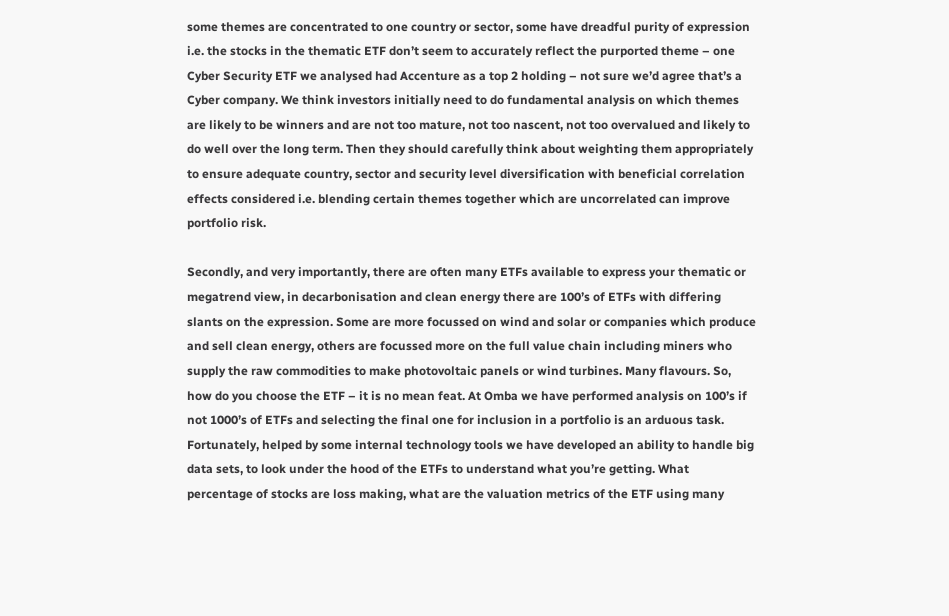some themes are concentrated to one country or sector, some have dreadful purity of expression i.e. the stocks in the thematic ETF don’t seem to accurately reflect the purported theme – one Cyber Security ETF we analysed had Accenture as a top 2 holding – not sure we’d agree that’s a Cyber company. We think investors initially need to do fundamental analysis on which themes are likely to be winners and are not too mature, not too nascent, not too overvalued and likely to do well over the long term. Then they should carefully think about weighting them appropriately to ensure adequate country, sector and security level diversification with beneficial correlation effects considered i.e. blending certain themes together which are uncorrelated can improve portfolio risk.

Secondly, and very importantly, there are often many ETFs available to express your thematic or megatrend view, in decarbonisation and clean energy there are 100’s of ETFs with differing slants on the expression. Some are more focussed on wind and solar or companies which produce and sell clean energy, others are focussed more on the full value chain including miners who supply the raw commodities to make photovoltaic panels or wind turbines. Many flavours. So, how do you choose the ETF – it is no mean feat. At Omba we have performed analysis on 100’s if not 1000’s of ETFs and selecting the final one for inclusion in a portfolio is an arduous task. Fortunately, helped by some internal technology tools we have developed an ability to handle big data sets, to look under the hood of the ETFs to understand what you’re getting. What percentage of stocks are loss making, what are the valuation metrics of the ETF using many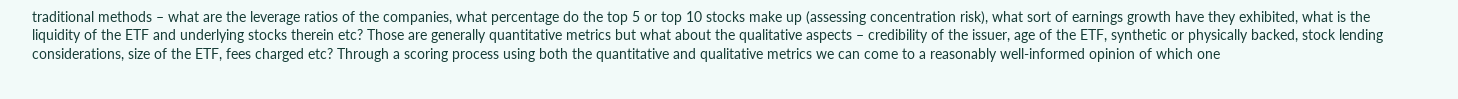traditional methods – what are the leverage ratios of the companies, what percentage do the top 5 or top 10 stocks make up (assessing concentration risk), what sort of earnings growth have they exhibited, what is the liquidity of the ETF and underlying stocks therein etc? Those are generally quantitative metrics but what about the qualitative aspects – credibility of the issuer, age of the ETF, synthetic or physically backed, stock lending considerations, size of the ETF, fees charged etc? Through a scoring process using both the quantitative and qualitative metrics we can come to a reasonably well-informed opinion of which one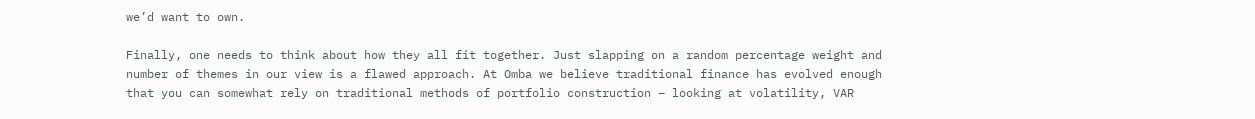we’d want to own.

Finally, one needs to think about how they all fit together. Just slapping on a random percentage weight and number of themes in our view is a flawed approach. At Omba we believe traditional finance has evolved enough that you can somewhat rely on traditional methods of portfolio construction – looking at volatility, VAR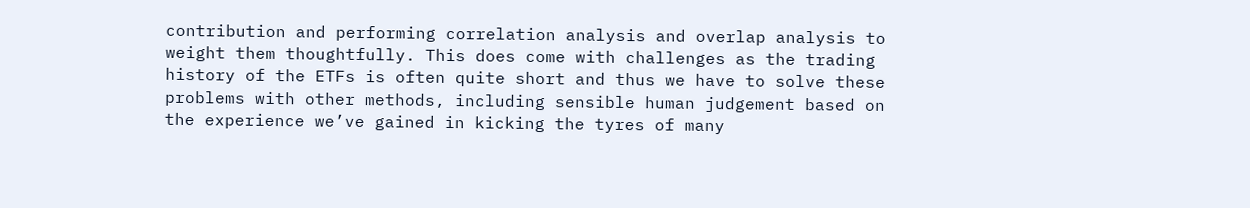contribution and performing correlation analysis and overlap analysis to weight them thoughtfully. This does come with challenges as the trading history of the ETFs is often quite short and thus we have to solve these problems with other methods, including sensible human judgement based on the experience we’ve gained in kicking the tyres of many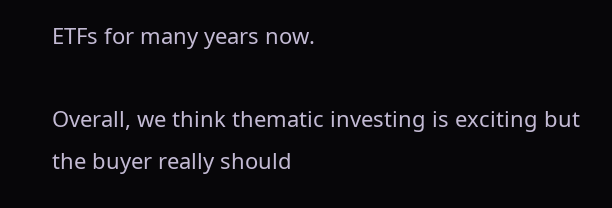ETFs for many years now.

Overall, we think thematic investing is exciting but the buyer really should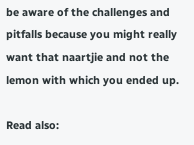be aware of the challenges and pitfalls because you might really want that naartjie and not the lemon with which you ended up.

Read also: